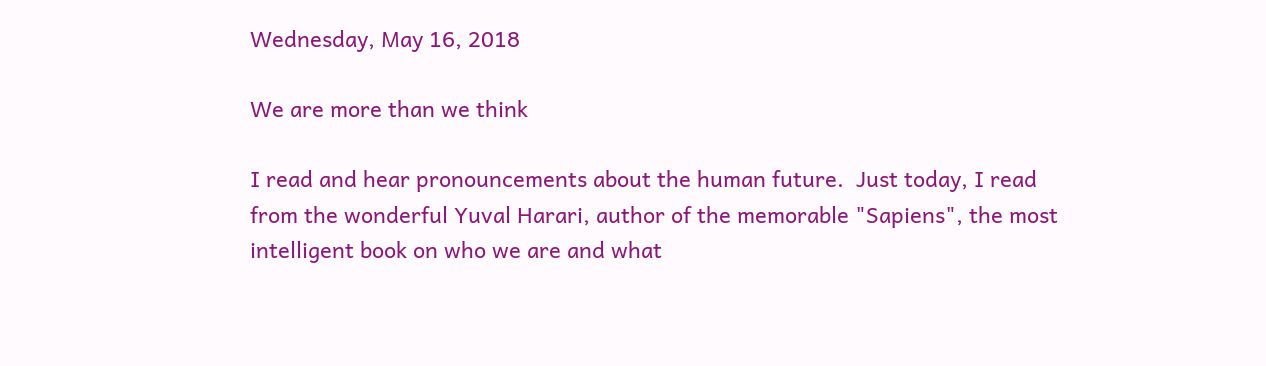Wednesday, May 16, 2018

We are more than we think

I read and hear pronouncements about the human future.  Just today, I read from the wonderful Yuval Harari, author of the memorable "Sapiens", the most intelligent book on who we are and what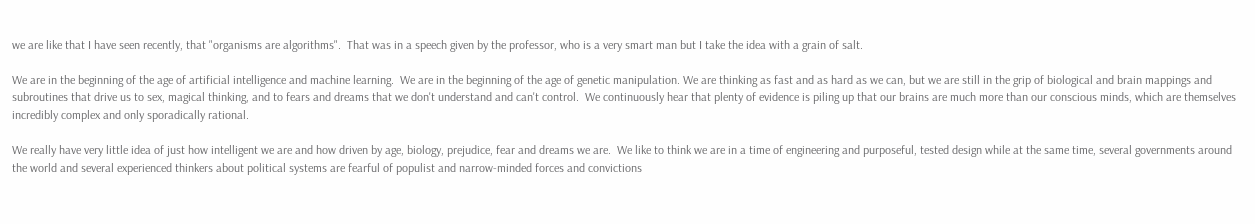we are like that I have seen recently, that "organisms are algorithms".  That was in a speech given by the professor, who is a very smart man but I take the idea with a grain of salt.

We are in the beginning of the age of artificial intelligence and machine learning.  We are in the beginning of the age of genetic manipulation. We are thinking as fast and as hard as we can, but we are still in the grip of biological and brain mappings and subroutines that drive us to sex, magical thinking, and to fears and dreams that we don't understand and can't control.  We continuously hear that plenty of evidence is piling up that our brains are much more than our conscious minds, which are themselves incredibly complex and only sporadically rational.

We really have very little idea of just how intelligent we are and how driven by age, biology, prejudice, fear and dreams we are.  We like to think we are in a time of engineering and purposeful, tested design while at the same time, several governments around the world and several experienced thinkers about political systems are fearful of populist and narrow-minded forces and convictions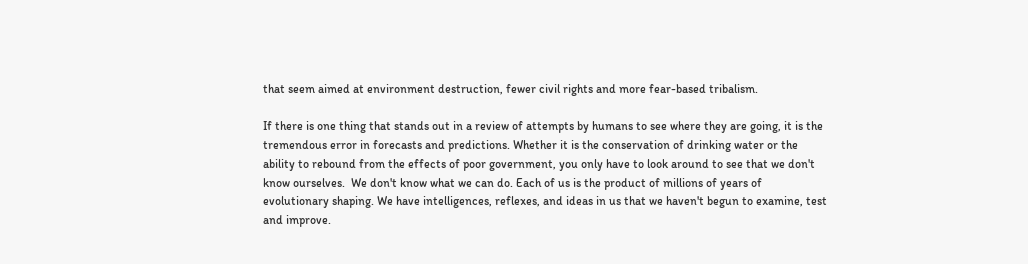that seem aimed at environment destruction, fewer civil rights and more fear-based tribalism.

If there is one thing that stands out in a review of attempts by humans to see where they are going, it is the tremendous error in forecasts and predictions. Whether it is the conservation of drinking water or the ability to rebound from the effects of poor government, you only have to look around to see that we don't know ourselves.  We don't know what we can do. Each of us is the product of millions of years of evolutionary shaping. We have intelligences, reflexes, and ideas in us that we haven't begun to examine, test and improve.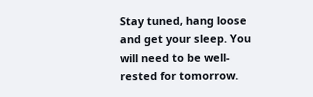Stay tuned, hang loose and get your sleep. You will need to be well-rested for tomorrow.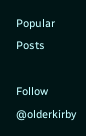Popular Posts

Follow @olderkirby